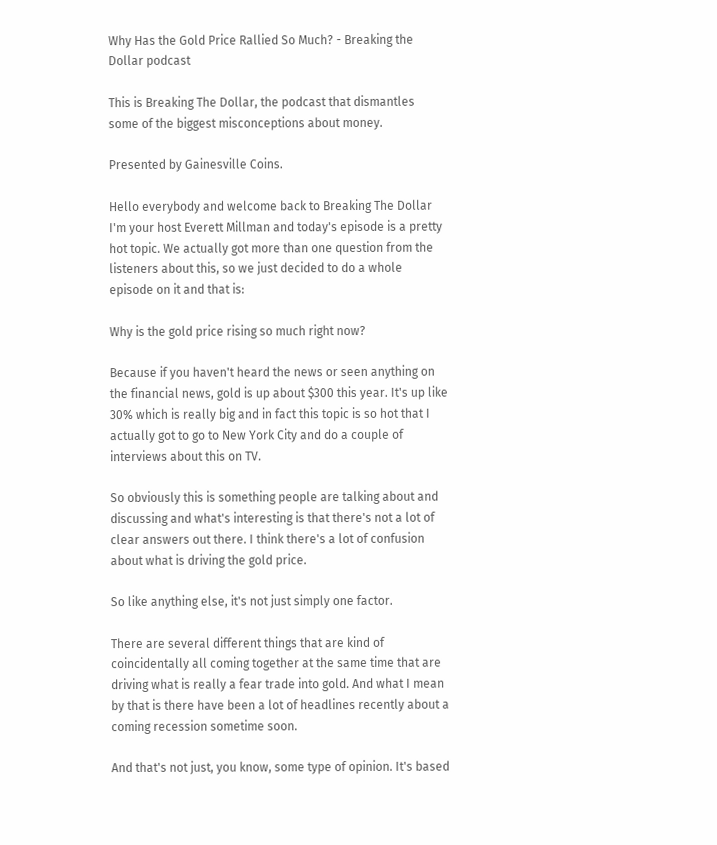Why Has the Gold Price Rallied So Much? - Breaking the Dollar podcast

This is Breaking The Dollar, the podcast that dismantles some of the biggest misconceptions about money.

Presented by Gainesville Coins.

Hello everybody and welcome back to Breaking The Dollar I'm your host Everett Millman and today's episode is a pretty hot topic. We actually got more than one question from the listeners about this, so we just decided to do a whole episode on it and that is:

Why is the gold price rising so much right now?

Because if you haven't heard the news or seen anything on the financial news, gold is up about $300 this year. It's up like 30% which is really big and in fact this topic is so hot that I actually got to go to New York City and do a couple of interviews about this on TV.

So obviously this is something people are talking about and discussing and what's interesting is that there's not a lot of clear answers out there. I think there's a lot of confusion about what is driving the gold price.

So like anything else, it's not just simply one factor.

There are several different things that are kind of coincidentally all coming together at the same time that are driving what is really a fear trade into gold. And what I mean by that is there have been a lot of headlines recently about a coming recession sometime soon.

And that's not just, you know, some type of opinion. It's based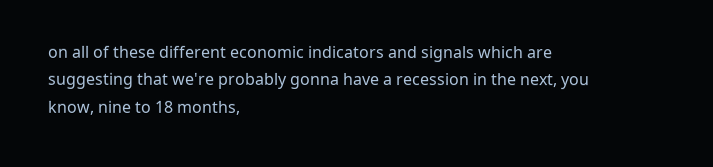on all of these different economic indicators and signals which are suggesting that we're probably gonna have a recession in the next, you know, nine to 18 months,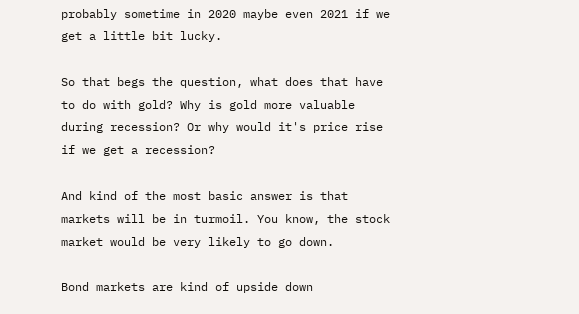probably sometime in 2020 maybe even 2021 if we get a little bit lucky.

So that begs the question, what does that have to do with gold? Why is gold more valuable during recession? Or why would it's price rise if we get a recession?

And kind of the most basic answer is that markets will be in turmoil. You know, the stock market would be very likely to go down.

Bond markets are kind of upside down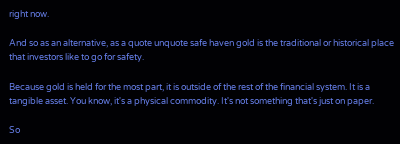right now.

And so as an alternative, as a quote unquote safe haven gold is the traditional or historical place that investors like to go for safety.

Because gold is held for the most part, it is outside of the rest of the financial system. It is a tangible asset. You know, it's a physical commodity. It's not something that's just on paper.

So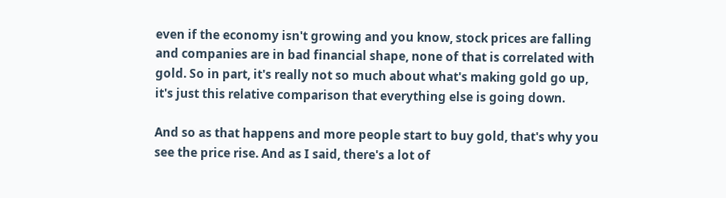even if the economy isn't growing and you know, stock prices are falling and companies are in bad financial shape, none of that is correlated with gold. So in part, it's really not so much about what's making gold go up, it's just this relative comparison that everything else is going down.

And so as that happens and more people start to buy gold, that's why you see the price rise. And as I said, there's a lot of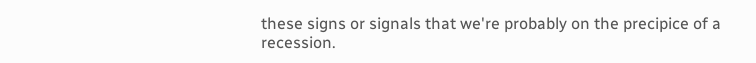these signs or signals that we're probably on the precipice of a recession.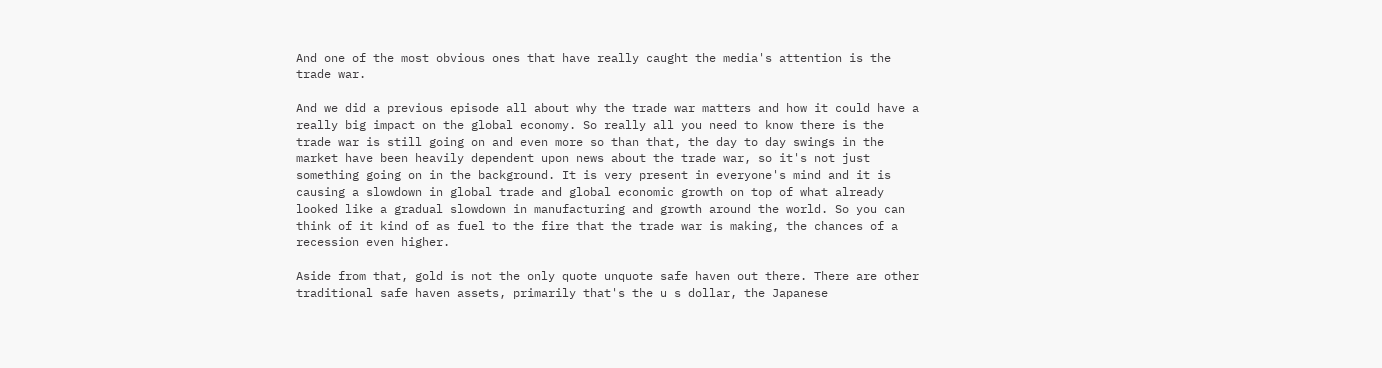And one of the most obvious ones that have really caught the media's attention is the trade war.

And we did a previous episode all about why the trade war matters and how it could have a really big impact on the global economy. So really all you need to know there is the trade war is still going on and even more so than that, the day to day swings in the market have been heavily dependent upon news about the trade war, so it's not just something going on in the background. It is very present in everyone's mind and it is causing a slowdown in global trade and global economic growth on top of what already looked like a gradual slowdown in manufacturing and growth around the world. So you can think of it kind of as fuel to the fire that the trade war is making, the chances of a recession even higher.

Aside from that, gold is not the only quote unquote safe haven out there. There are other traditional safe haven assets, primarily that's the u s dollar, the Japanese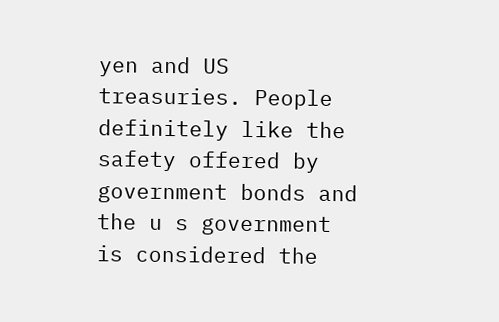yen and US treasuries. People definitely like the safety offered by government bonds and the u s government is considered the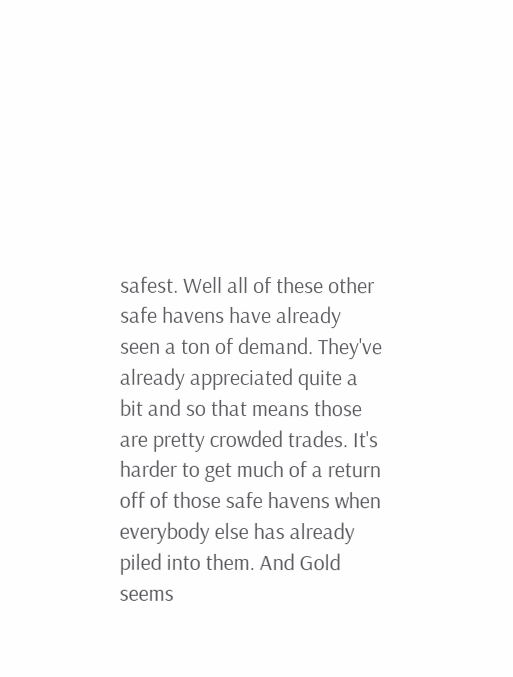safest. Well all of these other safe havens have already seen a ton of demand. They've already appreciated quite a bit and so that means those are pretty crowded trades. It's harder to get much of a return off of those safe havens when everybody else has already piled into them. And Gold seems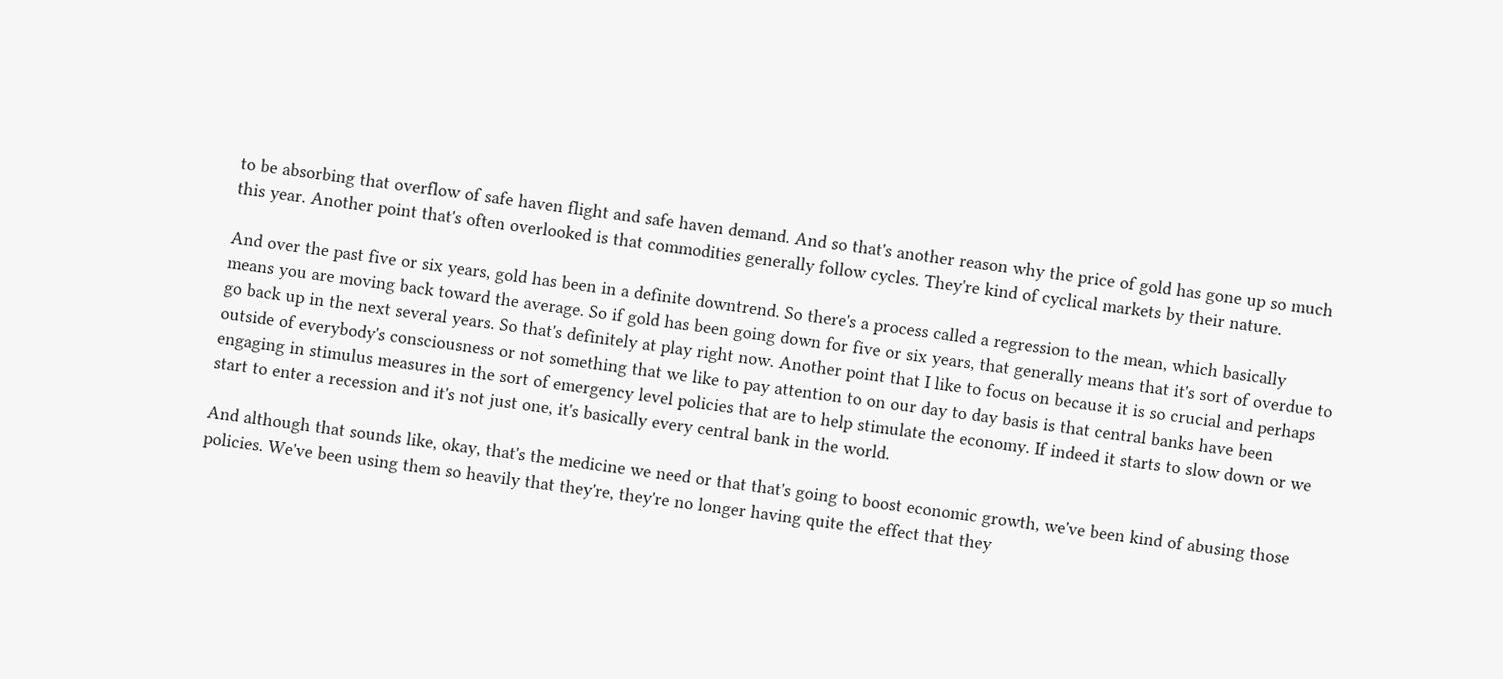to be absorbing that overflow of safe haven flight and safe haven demand. And so that's another reason why the price of gold has gone up so much this year. Another point that's often overlooked is that commodities generally follow cycles. They're kind of cyclical markets by their nature.

And over the past five or six years, gold has been in a definite downtrend. So there's a process called a regression to the mean, which basically means you are moving back toward the average. So if gold has been going down for five or six years, that generally means that it's sort of overdue to go back up in the next several years. So that's definitely at play right now. Another point that I like to focus on because it is so crucial and perhaps outside of everybody's consciousness or not something that we like to pay attention to on our day to day basis is that central banks have been engaging in stimulus measures in the sort of emergency level policies that are to help stimulate the economy. If indeed it starts to slow down or we start to enter a recession and it's not just one, it's basically every central bank in the world.

And although that sounds like, okay, that's the medicine we need or that that's going to boost economic growth, we've been kind of abusing those policies. We've been using them so heavily that they're, they're no longer having quite the effect that they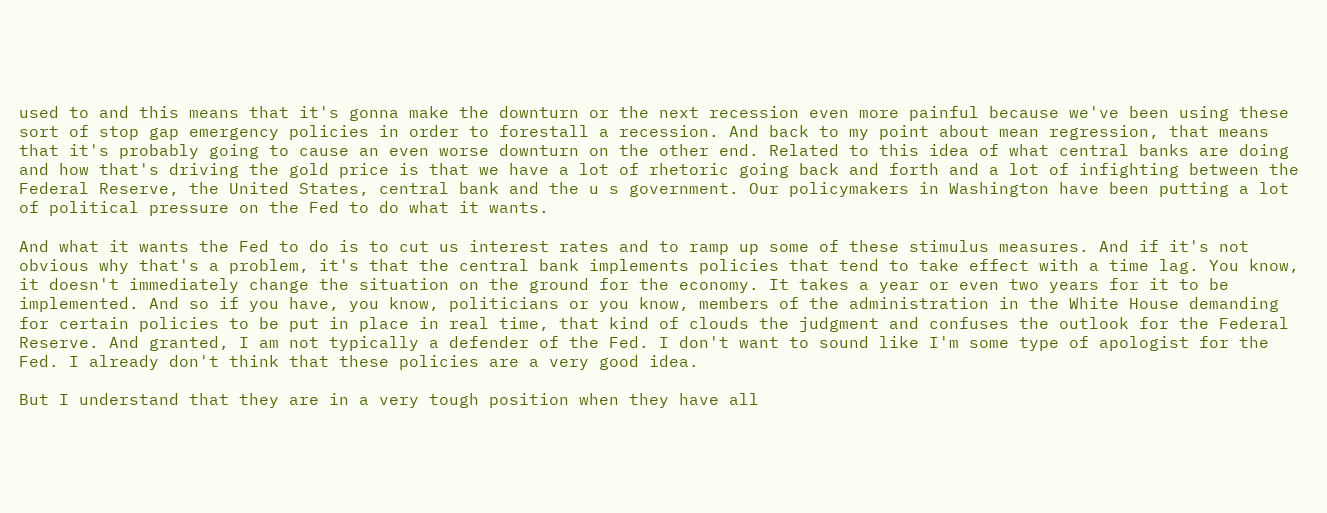used to and this means that it's gonna make the downturn or the next recession even more painful because we've been using these sort of stop gap emergency policies in order to forestall a recession. And back to my point about mean regression, that means that it's probably going to cause an even worse downturn on the other end. Related to this idea of what central banks are doing and how that's driving the gold price is that we have a lot of rhetoric going back and forth and a lot of infighting between the Federal Reserve, the United States, central bank and the u s government. Our policymakers in Washington have been putting a lot of political pressure on the Fed to do what it wants.

And what it wants the Fed to do is to cut us interest rates and to ramp up some of these stimulus measures. And if it's not obvious why that's a problem, it's that the central bank implements policies that tend to take effect with a time lag. You know, it doesn't immediately change the situation on the ground for the economy. It takes a year or even two years for it to be implemented. And so if you have, you know, politicians or you know, members of the administration in the White House demanding for certain policies to be put in place in real time, that kind of clouds the judgment and confuses the outlook for the Federal Reserve. And granted, I am not typically a defender of the Fed. I don't want to sound like I'm some type of apologist for the Fed. I already don't think that these policies are a very good idea.

But I understand that they are in a very tough position when they have all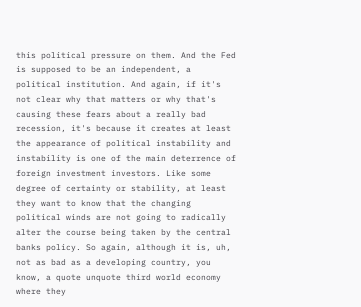this political pressure on them. And the Fed is supposed to be an independent, a political institution. And again, if it's not clear why that matters or why that's causing these fears about a really bad recession, it's because it creates at least the appearance of political instability and instability is one of the main deterrence of foreign investment investors. Like some degree of certainty or stability, at least they want to know that the changing political winds are not going to radically alter the course being taken by the central banks policy. So again, although it is, uh, not as bad as a developing country, you know, a quote unquote third world economy where they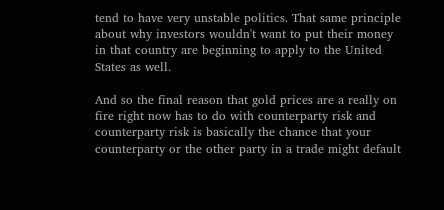tend to have very unstable politics. That same principle about why investors wouldn't want to put their money in that country are beginning to apply to the United States as well.

And so the final reason that gold prices are a really on fire right now has to do with counterparty risk and counterparty risk is basically the chance that your counterparty or the other party in a trade might default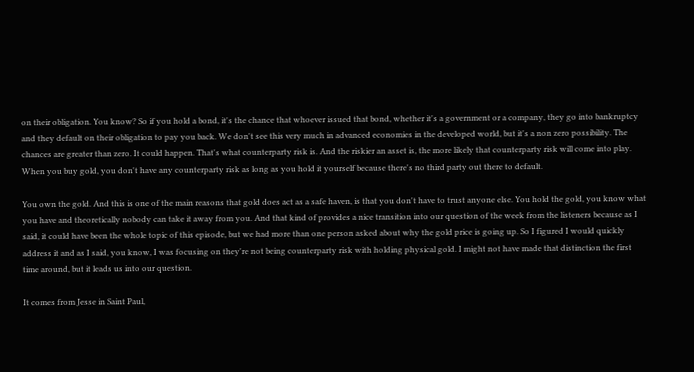on their obligation. You know? So if you hold a bond, it's the chance that whoever issued that bond, whether it's a government or a company, they go into bankruptcy and they default on their obligation to pay you back. We don't see this very much in advanced economies in the developed world, but it's a non zero possibility. The chances are greater than zero. It could happen. That's what counterparty risk is. And the riskier an asset is, the more likely that counterparty risk will come into play. When you buy gold, you don't have any counterparty risk as long as you hold it yourself because there's no third party out there to default.

You own the gold. And this is one of the main reasons that gold does act as a safe haven, is that you don't have to trust anyone else. You hold the gold, you know what you have and theoretically nobody can take it away from you. And that kind of provides a nice transition into our question of the week from the listeners because as I said, it could have been the whole topic of this episode, but we had more than one person asked about why the gold price is going up. So I figured I would quickly address it and as I said, you know, I was focusing on they're not being counterparty risk with holding physical gold. I might not have made that distinction the first time around, but it leads us into our question.

It comes from Jesse in Saint Paul,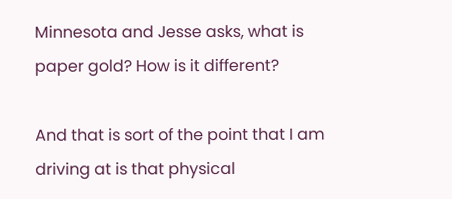Minnesota and Jesse asks, what is paper gold? How is it different?

And that is sort of the point that I am driving at is that physical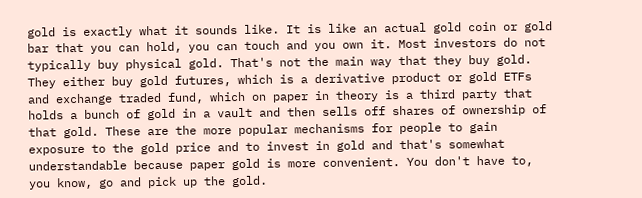gold is exactly what it sounds like. It is like an actual gold coin or gold bar that you can hold, you can touch and you own it. Most investors do not typically buy physical gold. That's not the main way that they buy gold. They either buy gold futures, which is a derivative product or gold ETFs and exchange traded fund, which on paper in theory is a third party that holds a bunch of gold in a vault and then sells off shares of ownership of that gold. These are the more popular mechanisms for people to gain exposure to the gold price and to invest in gold and that's somewhat understandable because paper gold is more convenient. You don't have to, you know, go and pick up the gold.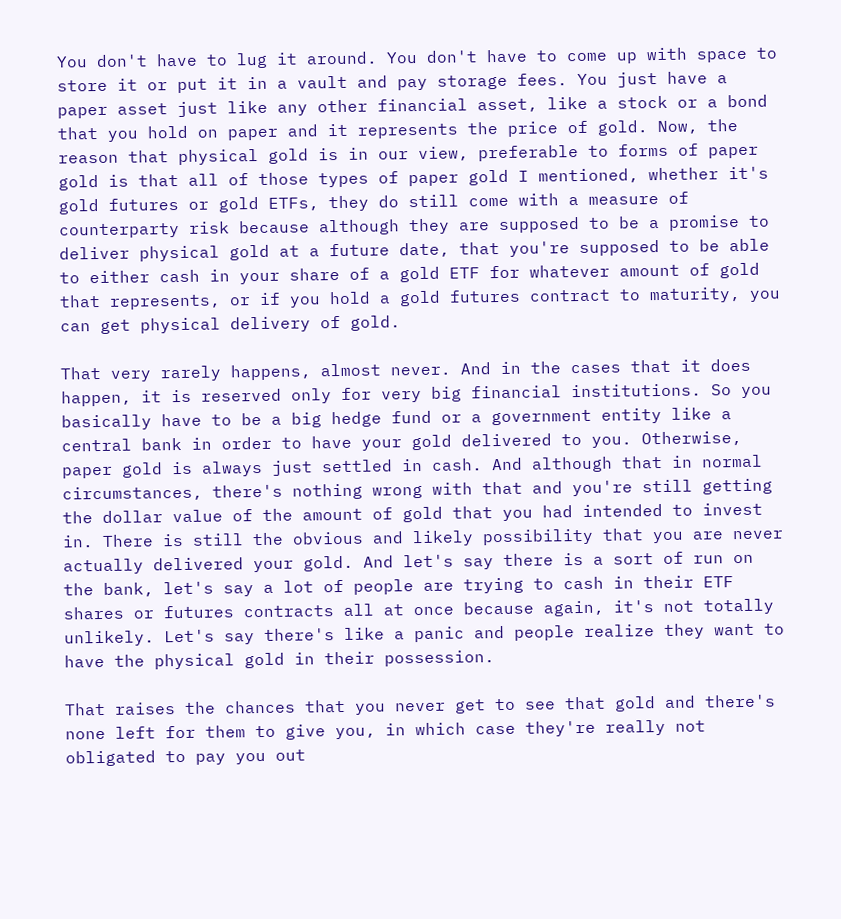You don't have to lug it around. You don't have to come up with space to store it or put it in a vault and pay storage fees. You just have a paper asset just like any other financial asset, like a stock or a bond that you hold on paper and it represents the price of gold. Now, the reason that physical gold is in our view, preferable to forms of paper gold is that all of those types of paper gold I mentioned, whether it's gold futures or gold ETFs, they do still come with a measure of counterparty risk because although they are supposed to be a promise to deliver physical gold at a future date, that you're supposed to be able to either cash in your share of a gold ETF for whatever amount of gold that represents, or if you hold a gold futures contract to maturity, you can get physical delivery of gold.

That very rarely happens, almost never. And in the cases that it does happen, it is reserved only for very big financial institutions. So you basically have to be a big hedge fund or a government entity like a central bank in order to have your gold delivered to you. Otherwise, paper gold is always just settled in cash. And although that in normal circumstances, there's nothing wrong with that and you're still getting the dollar value of the amount of gold that you had intended to invest in. There is still the obvious and likely possibility that you are never actually delivered your gold. And let's say there is a sort of run on the bank, let's say a lot of people are trying to cash in their ETF shares or futures contracts all at once because again, it's not totally unlikely. Let's say there's like a panic and people realize they want to have the physical gold in their possession.

That raises the chances that you never get to see that gold and there's none left for them to give you, in which case they're really not obligated to pay you out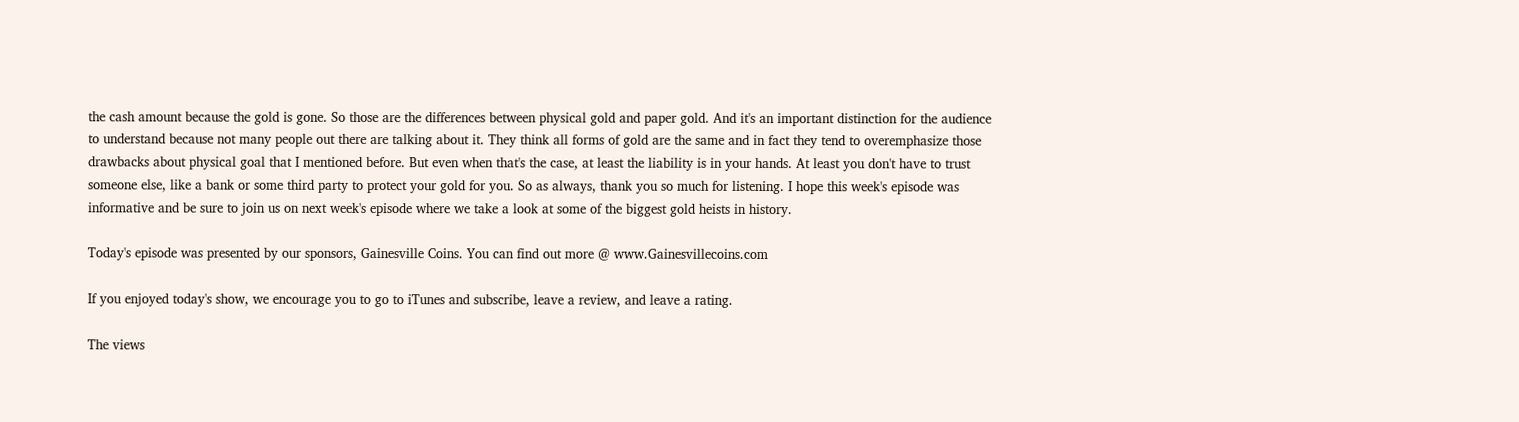the cash amount because the gold is gone. So those are the differences between physical gold and paper gold. And it's an important distinction for the audience to understand because not many people out there are talking about it. They think all forms of gold are the same and in fact they tend to overemphasize those drawbacks about physical goal that I mentioned before. But even when that's the case, at least the liability is in your hands. At least you don't have to trust someone else, like a bank or some third party to protect your gold for you. So as always, thank you so much for listening. I hope this week's episode was informative and be sure to join us on next week's episode where we take a look at some of the biggest gold heists in history.

Today's episode was presented by our sponsors, Gainesville Coins. You can find out more @ www.Gainesvillecoins.com

If you enjoyed today's show, we encourage you to go to iTunes and subscribe, leave a review, and leave a rating.

The views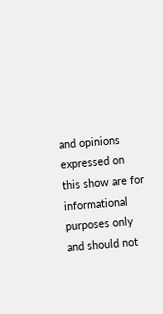and opinions expressed on this show are for informational purposes only and should not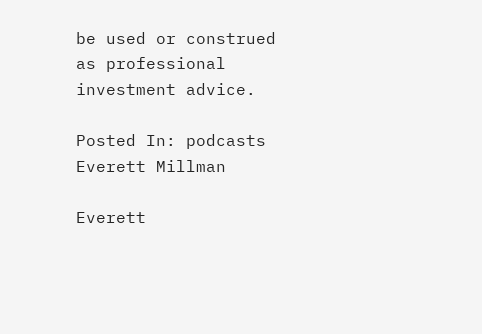be used or construed as professional investment advice.

Posted In: podcasts
Everett Millman

Everett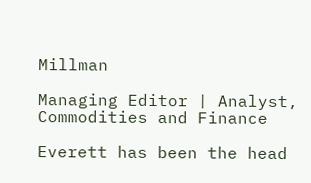Millman

Managing Editor | Analyst, Commodities and Finance

Everett has been the head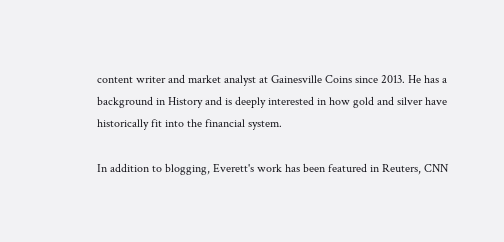content writer and market analyst at Gainesville Coins since 2013. He has a background in History and is deeply interested in how gold and silver have historically fit into the financial system.

In addition to blogging, Everett's work has been featured in Reuters, CNN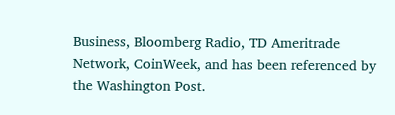Business, Bloomberg Radio, TD Ameritrade Network, CoinWeek, and has been referenced by the Washington Post.